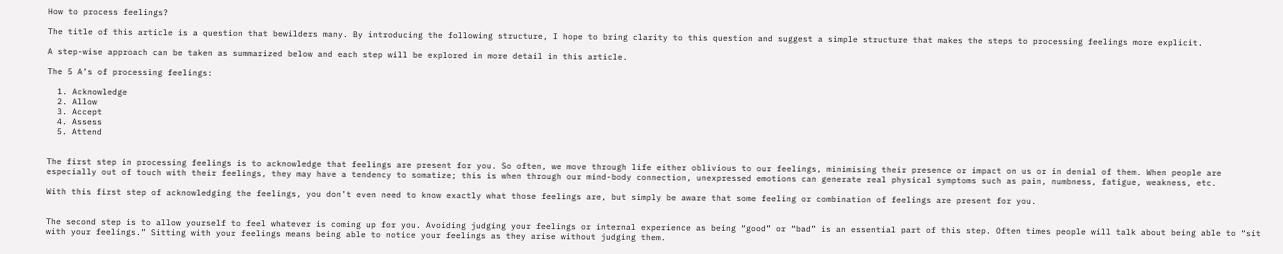How to process feelings?

The title of this article is a question that bewilders many. By introducing the following structure, I hope to bring clarity to this question and suggest a simple structure that makes the steps to processing feelings more explicit.

A step-wise approach can be taken as summarized below and each step will be explored in more detail in this article.

The 5 A’s of processing feelings:

  1. Acknowledge
  2. Allow
  3. Accept
  4. Assess
  5. Attend


The first step in processing feelings is to acknowledge that feelings are present for you. So often, we move through life either oblivious to our feelings, minimising their presence or impact on us or in denial of them. When people are especially out of touch with their feelings, they may have a tendency to somatize; this is when through our mind-body connection, unexpressed emotions can generate real physical symptoms such as pain, numbness, fatigue, weakness, etc.

With this first step of acknowledging the feelings, you don’t even need to know exactly what those feelings are, but simply be aware that some feeling or combination of feelings are present for you.


The second step is to allow yourself to feel whatever is coming up for you. Avoiding judging your feelings or internal experience as being “good” or “bad” is an essential part of this step. Often times people will talk about being able to “sit with your feelings.” Sitting with your feelings means being able to notice your feelings as they arise without judging them.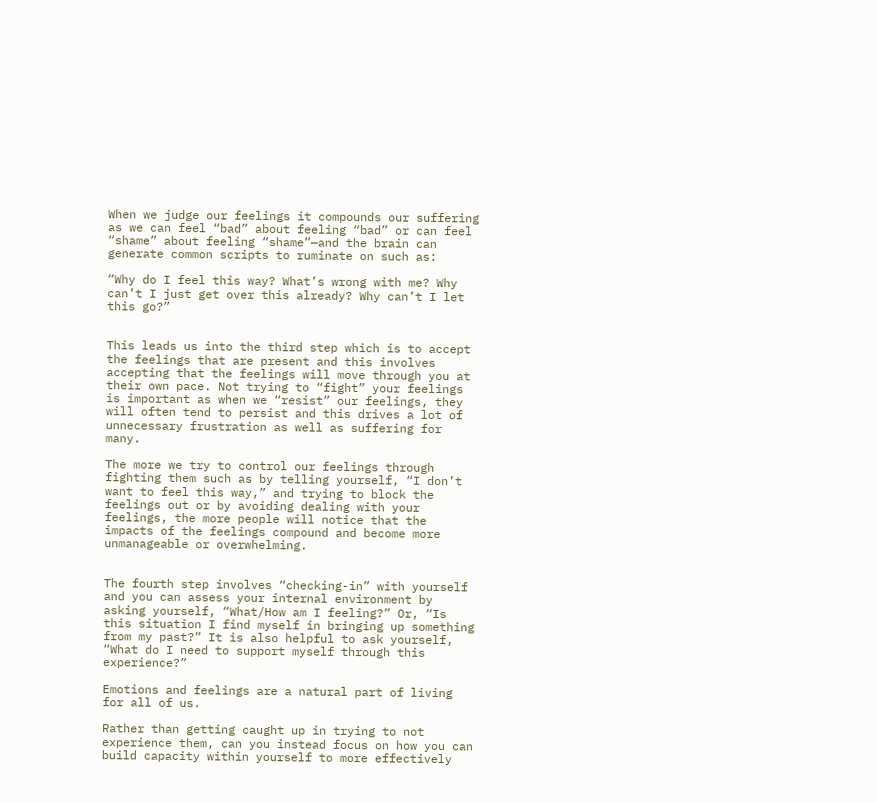When we judge our feelings it compounds our suffering as we can feel “bad” about feeling “bad” or can feel “shame” about feeling “shame”—and the brain can generate common scripts to ruminate on such as:

“Why do I feel this way? What’s wrong with me? Why can’t I just get over this already? Why can’t I let this go?”


This leads us into the third step which is to accept the feelings that are present and this involves accepting that the feelings will move through you at their own pace. Not trying to “fight” your feelings is important as when we “resist” our feelings, they will often tend to persist and this drives a lot of unnecessary frustration as well as suffering for many.

The more we try to control our feelings through fighting them such as by telling yourself, “I don’t want to feel this way,” and trying to block the feelings out or by avoiding dealing with your feelings, the more people will notice that the impacts of the feelings compound and become more unmanageable or overwhelming.


The fourth step involves “checking-in” with yourself and you can assess your internal environment by asking yourself, “What/How am I feeling?” Or, “Is this situation I find myself in bringing up something from my past?” It is also helpful to ask yourself, “What do I need to support myself through this experience?”

Emotions and feelings are a natural part of living for all of us.

Rather than getting caught up in trying to not experience them, can you instead focus on how you can build capacity within yourself to more effectively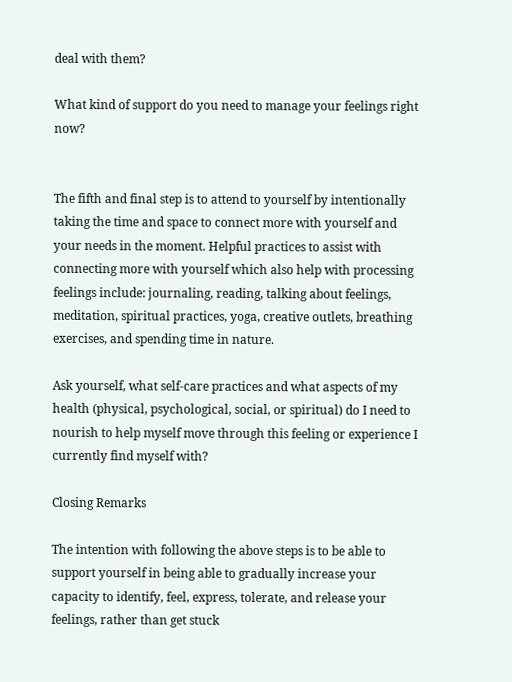deal with them?

What kind of support do you need to manage your feelings right now?


The fifth and final step is to attend to yourself by intentionally taking the time and space to connect more with yourself and your needs in the moment. Helpful practices to assist with connecting more with yourself which also help with processing feelings include: journaling, reading, talking about feelings, meditation, spiritual practices, yoga, creative outlets, breathing exercises, and spending time in nature.

Ask yourself, what self-care practices and what aspects of my health (physical, psychological, social, or spiritual) do I need to nourish to help myself move through this feeling or experience I currently find myself with?

Closing Remarks

The intention with following the above steps is to be able to support yourself in being able to gradually increase your capacity to identify, feel, express, tolerate, and release your feelings, rather than get stuck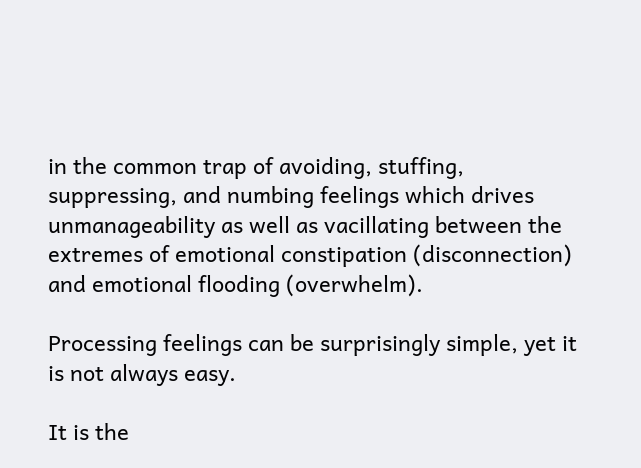in the common trap of avoiding, stuffing, suppressing, and numbing feelings which drives unmanageability as well as vacillating between the extremes of emotional constipation (disconnection) and emotional flooding (overwhelm).

Processing feelings can be surprisingly simple, yet it is not always easy.

It is the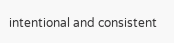intentional and consistent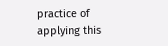practice of applying this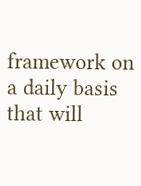framework on a daily basis that will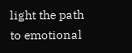light the path to emotional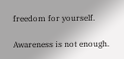freedom for yourself.

Awareness is not enough.